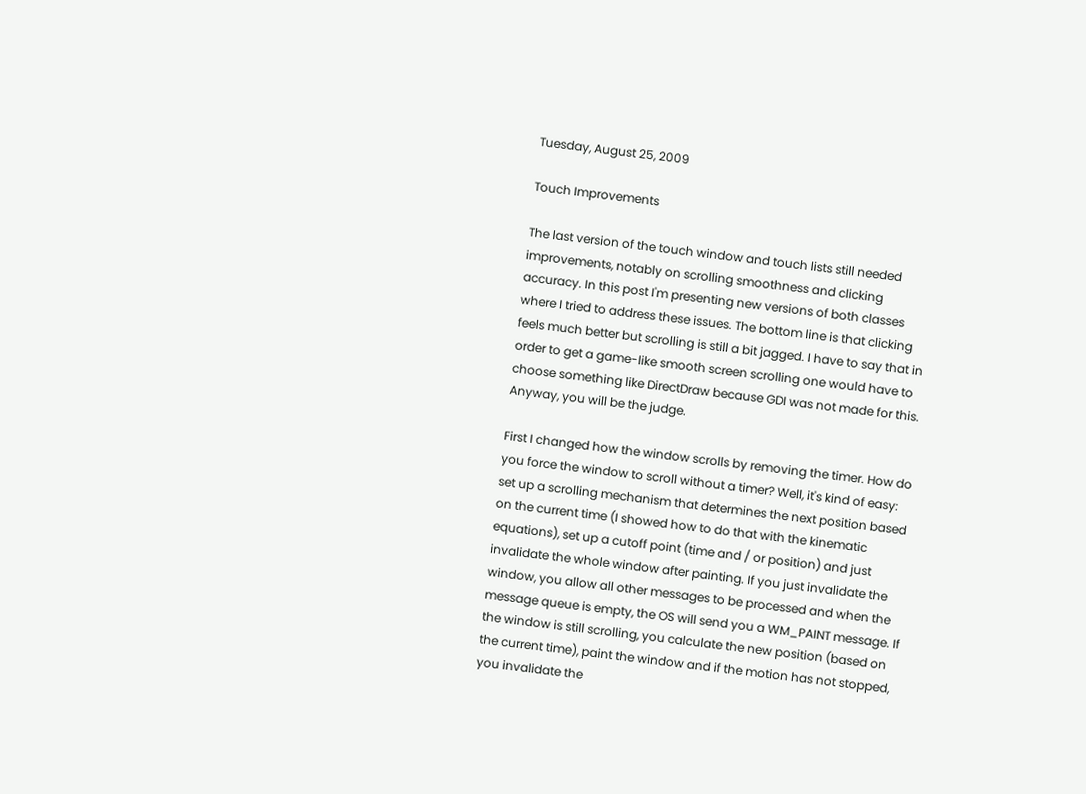Tuesday, August 25, 2009

Touch Improvements

The last version of the touch window and touch lists still needed improvements, notably on scrolling smoothness and clicking accuracy. In this post I'm presenting new versions of both classes where I tried to address these issues. The bottom line is that clicking feels much better but scrolling is still a bit jagged. I have to say that in order to get a game-like smooth screen scrolling one would have to choose something like DirectDraw because GDI was not made for this. Anyway, you will be the judge.

First I changed how the window scrolls by removing the timer. How do you force the window to scroll without a timer? Well, it's kind of easy: set up a scrolling mechanism that determines the next position based on the current time (I showed how to do that with the kinematic equations), set up a cutoff point (time and / or position) and just invalidate the whole window after painting. If you just invalidate the window, you allow all other messages to be processed and when the message queue is empty, the OS will send you a WM_PAINT message. If the window is still scrolling, you calculate the new position (based on the current time), paint the window and if the motion has not stopped, you invalidate the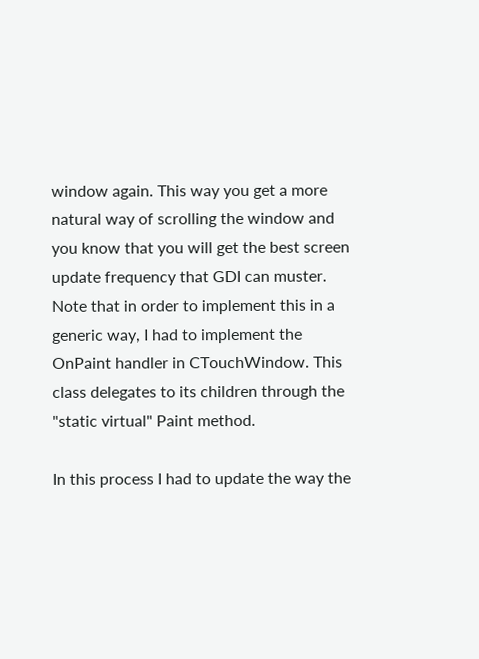window again. This way you get a more natural way of scrolling the window and you know that you will get the best screen update frequency that GDI can muster. Note that in order to implement this in a generic way, I had to implement the OnPaint handler in CTouchWindow. This class delegates to its children through the "static virtual" Paint method.

In this process I had to update the way the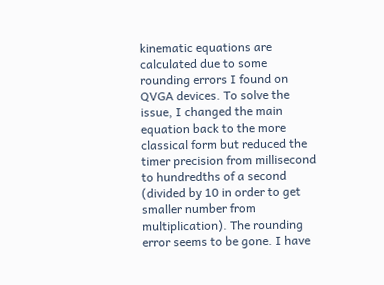kinematic equations are calculated due to some rounding errors I found on QVGA devices. To solve the issue, I changed the main equation back to the more classical form but reduced the timer precision from millisecond to hundredths of a second (divided by 10 in order to get smaller number from multiplication). The rounding error seems to be gone. I have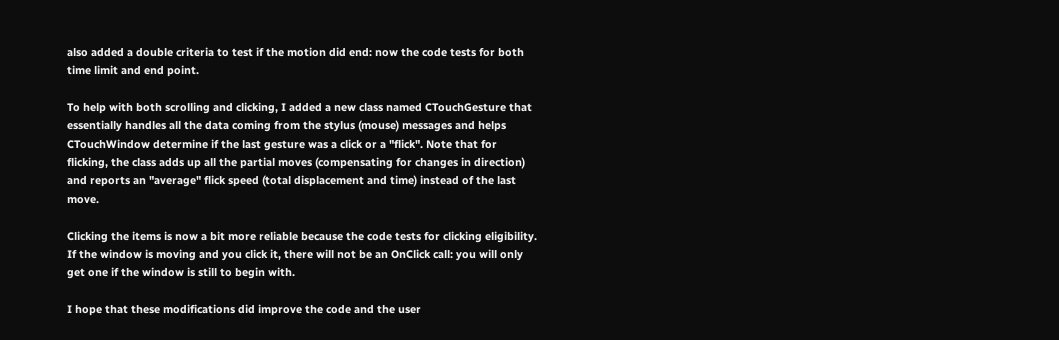also added a double criteria to test if the motion did end: now the code tests for both time limit and end point.

To help with both scrolling and clicking, I added a new class named CTouchGesture that essentially handles all the data coming from the stylus (mouse) messages and helps CTouchWindow determine if the last gesture was a click or a "flick". Note that for flicking, the class adds up all the partial moves (compensating for changes in direction) and reports an "average" flick speed (total displacement and time) instead of the last move.

Clicking the items is now a bit more reliable because the code tests for clicking eligibility. If the window is moving and you click it, there will not be an OnClick call: you will only get one if the window is still to begin with.

I hope that these modifications did improve the code and the user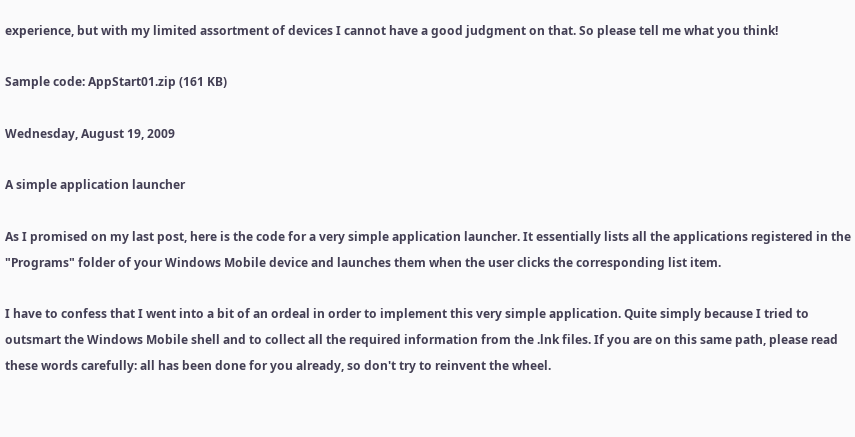experience, but with my limited assortment of devices I cannot have a good judgment on that. So please tell me what you think!

Sample code: AppStart01.zip (161 KB)

Wednesday, August 19, 2009

A simple application launcher

As I promised on my last post, here is the code for a very simple application launcher. It essentially lists all the applications registered in the "Programs" folder of your Windows Mobile device and launches them when the user clicks the corresponding list item.

I have to confess that I went into a bit of an ordeal in order to implement this very simple application. Quite simply because I tried to outsmart the Windows Mobile shell and to collect all the required information from the .lnk files. If you are on this same path, please read these words carefully: all has been done for you already, so don't try to reinvent the wheel.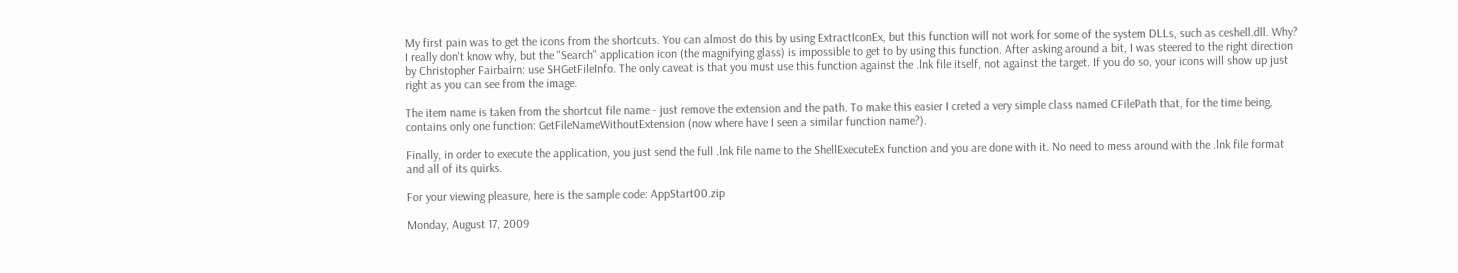My first pain was to get the icons from the shortcuts. You can almost do this by using ExtractIconEx, but this function will not work for some of the system DLLs, such as ceshell.dll. Why? I really don't know why, but the "Search" application icon (the magnifying glass) is impossible to get to by using this function. After asking around a bit, I was steered to the right direction by Christopher Fairbairn: use SHGetFileInfo. The only caveat is that you must use this function against the .lnk file itself, not against the target. If you do so, your icons will show up just right as you can see from the image.

The item name is taken from the shortcut file name - just remove the extension and the path. To make this easier I creted a very simple class named CFilePath that, for the time being, contains only one function: GetFileNameWithoutExtension (now where have I seen a similar function name?).

Finally, in order to execute the application, you just send the full .lnk file name to the ShellExecuteEx function and you are done with it. No need to mess around with the .lnk file format and all of its quirks.

For your viewing pleasure, here is the sample code: AppStart00.zip

Monday, August 17, 2009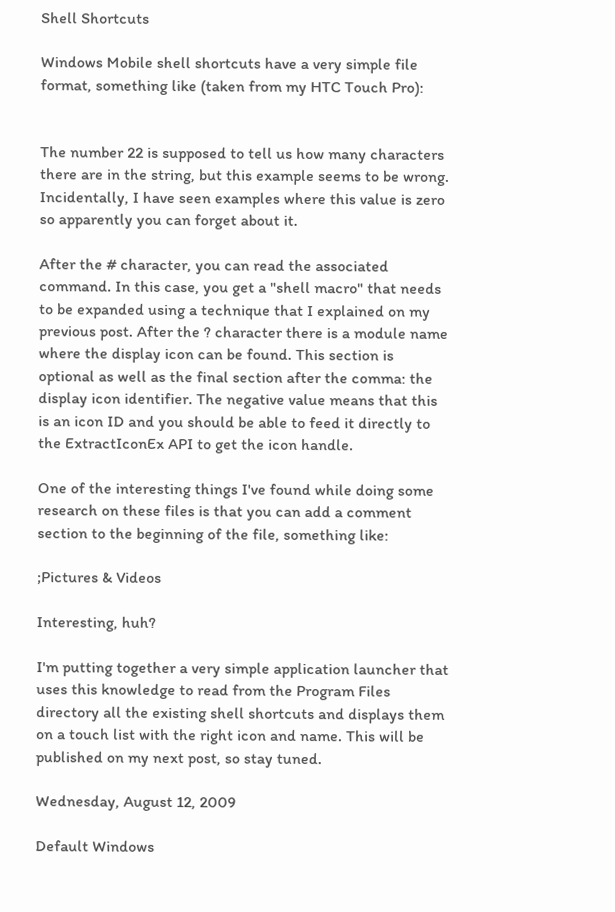Shell Shortcuts

Windows Mobile shell shortcuts have a very simple file format, something like (taken from my HTC Touch Pro):


The number 22 is supposed to tell us how many characters there are in the string, but this example seems to be wrong. Incidentally, I have seen examples where this value is zero so apparently you can forget about it.

After the # character, you can read the associated command. In this case, you get a "shell macro" that needs to be expanded using a technique that I explained on my previous post. After the ? character there is a module name where the display icon can be found. This section is optional as well as the final section after the comma: the display icon identifier. The negative value means that this is an icon ID and you should be able to feed it directly to the ExtractIconEx API to get the icon handle.

One of the interesting things I've found while doing some research on these files is that you can add a comment section to the beginning of the file, something like:

;Pictures & Videos

Interesting, huh?

I'm putting together a very simple application launcher that uses this knowledge to read from the Program Files directory all the existing shell shortcuts and displays them on a touch list with the right icon and name. This will be published on my next post, so stay tuned.

Wednesday, August 12, 2009

Default Windows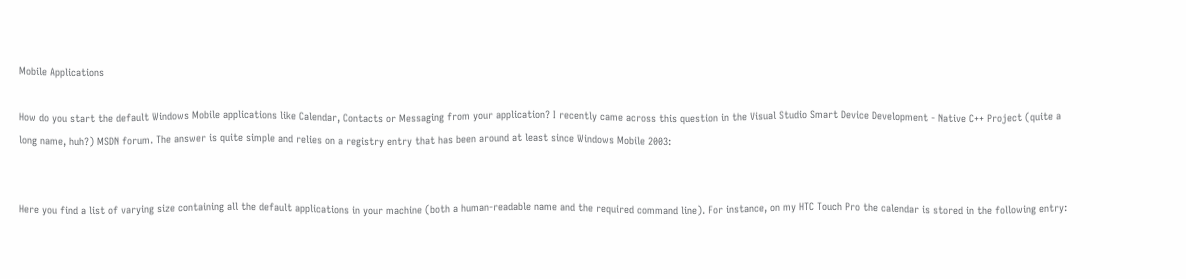Mobile Applications

How do you start the default Windows Mobile applications like Calendar, Contacts or Messaging from your application? I recently came across this question in the Visual Studio Smart Device Development - Native C++ Project (quite a long name, huh?) MSDN forum. The answer is quite simple and relies on a registry entry that has been around at least since Windows Mobile 2003:


Here you find a list of varying size containing all the default applications in your machine (both a human-readable name and the required command line). For instance, on my HTC Touch Pro the calendar is stored in the following entry: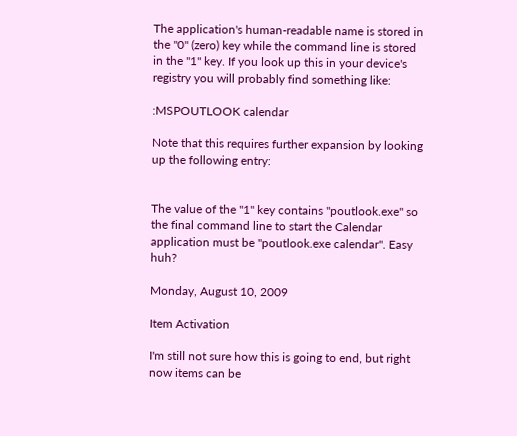The application's human-readable name is stored in the "0" (zero) key while the command line is stored in the "1" key. If you look up this in your device's registry you will probably find something like:

:MSPOUTLOOK calendar

Note that this requires further expansion by looking up the following entry:


The value of the "1" key contains "poutlook.exe" so the final command line to start the Calendar application must be "poutlook.exe calendar". Easy huh?

Monday, August 10, 2009

Item Activation

I'm still not sure how this is going to end, but right now items can be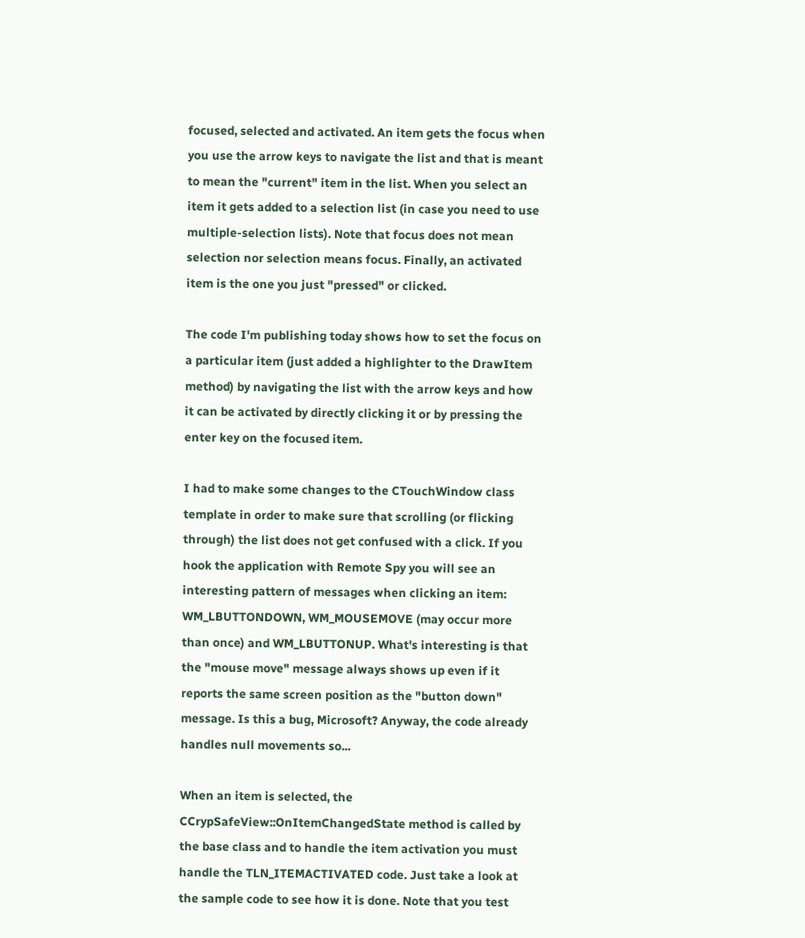focused, selected and activated. An item gets the focus when you use the arrow keys to navigate the list and that is meant to mean the "current" item in the list. When you select an item it gets added to a selection list (in case you need to use multiple-selection lists). Note that focus does not mean selection nor selection means focus. Finally, an activated item is the one you just "pressed" or clicked.

The code I'm publishing today shows how to set the focus on a particular item (just added a highlighter to the DrawItem method) by navigating the list with the arrow keys and how it can be activated by directly clicking it or by pressing the enter key on the focused item.

I had to make some changes to the CTouchWindow class template in order to make sure that scrolling (or flicking through) the list does not get confused with a click. If you hook the application with Remote Spy you will see an interesting pattern of messages when clicking an item: WM_LBUTTONDOWN, WM_MOUSEMOVE (may occur more than once) and WM_LBUTTONUP. What's interesting is that the "mouse move" message always shows up even if it reports the same screen position as the "button down" message. Is this a bug, Microsoft? Anyway, the code already handles null movements so...

When an item is selected, the CCrypSafeView::OnItemChangedState method is called by the base class and to handle the item activation you must handle the TLN_ITEMACTIVATED code. Just take a look at the sample code to see how it is done. Note that you test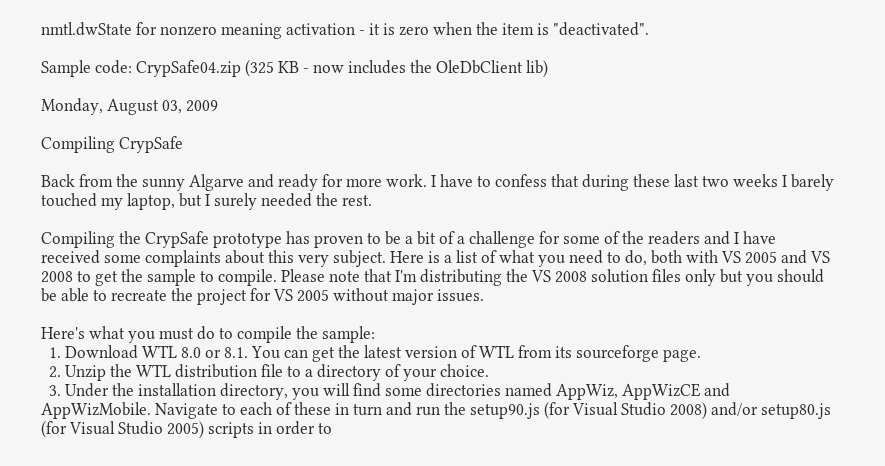nmtl.dwState for nonzero meaning activation - it is zero when the item is "deactivated".

Sample code: CrypSafe04.zip (325 KB - now includes the OleDbClient lib)

Monday, August 03, 2009

Compiling CrypSafe

Back from the sunny Algarve and ready for more work. I have to confess that during these last two weeks I barely touched my laptop, but I surely needed the rest.

Compiling the CrypSafe prototype has proven to be a bit of a challenge for some of the readers and I have received some complaints about this very subject. Here is a list of what you need to do, both with VS 2005 and VS 2008 to get the sample to compile. Please note that I'm distributing the VS 2008 solution files only but you should be able to recreate the project for VS 2005 without major issues.

Here's what you must do to compile the sample:
  1. Download WTL 8.0 or 8.1. You can get the latest version of WTL from its sourceforge page.
  2. Unzip the WTL distribution file to a directory of your choice.
  3. Under the installation directory, you will find some directories named AppWiz, AppWizCE and AppWizMobile. Navigate to each of these in turn and run the setup90.js (for Visual Studio 2008) and/or setup80.js (for Visual Studio 2005) scripts in order to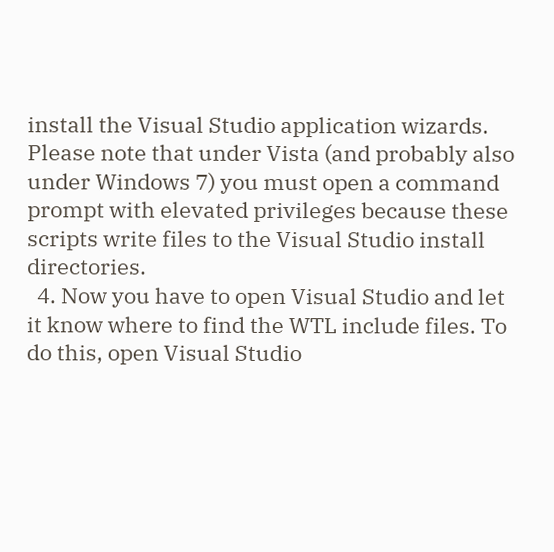install the Visual Studio application wizards. Please note that under Vista (and probably also under Windows 7) you must open a command prompt with elevated privileges because these scripts write files to the Visual Studio install directories.
  4. Now you have to open Visual Studio and let it know where to find the WTL include files. To do this, open Visual Studio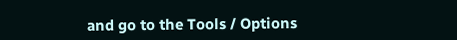and go to the Tools / Options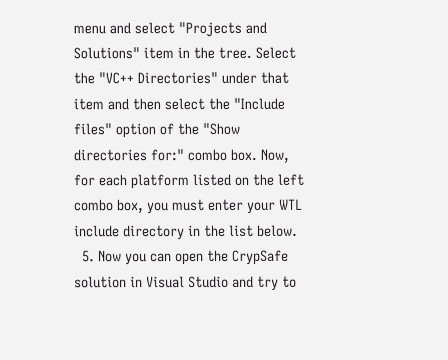menu and select "Projects and Solutions" item in the tree. Select the "VC++ Directories" under that item and then select the "Include files" option of the "Show directories for:" combo box. Now, for each platform listed on the left combo box, you must enter your WTL include directory in the list below.
  5. Now you can open the CrypSafe solution in Visual Studio and try to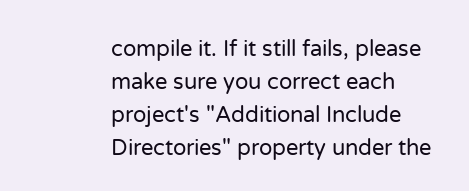compile it. If it still fails, please make sure you correct each project's "Additional Include Directories" property under the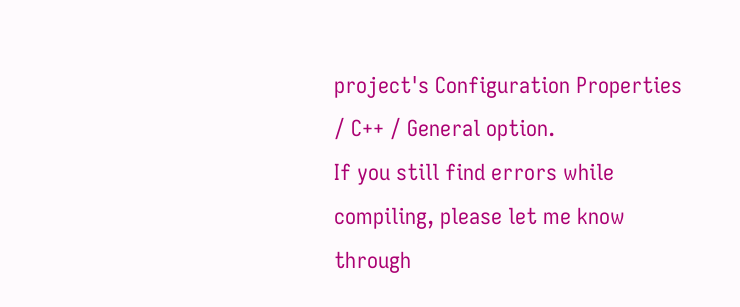project's Configuration Properties / C++ / General option.
If you still find errors while compiling, please let me know through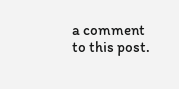a comment to this post.